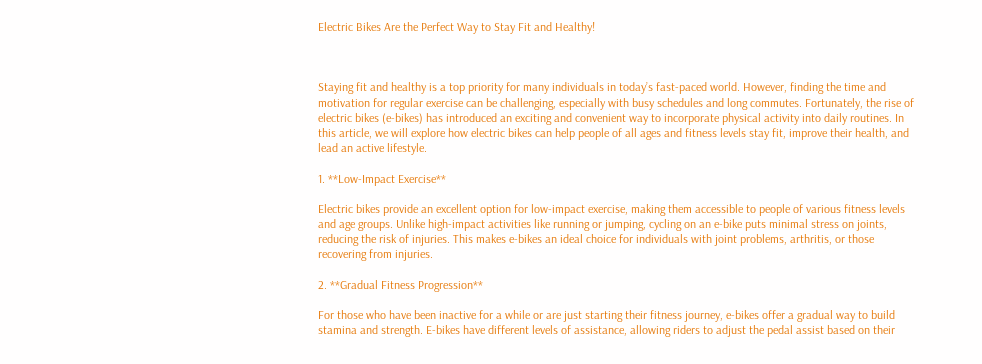Electric Bikes Are the Perfect Way to Stay Fit and Healthy!



Staying fit and healthy is a top priority for many individuals in today’s fast-paced world. However, finding the time and motivation for regular exercise can be challenging, especially with busy schedules and long commutes. Fortunately, the rise of electric bikes (e-bikes) has introduced an exciting and convenient way to incorporate physical activity into daily routines. In this article, we will explore how electric bikes can help people of all ages and fitness levels stay fit, improve their health, and lead an active lifestyle.

1. **Low-Impact Exercise**

Electric bikes provide an excellent option for low-impact exercise, making them accessible to people of various fitness levels and age groups. Unlike high-impact activities like running or jumping, cycling on an e-bike puts minimal stress on joints, reducing the risk of injuries. This makes e-bikes an ideal choice for individuals with joint problems, arthritis, or those recovering from injuries.

2. **Gradual Fitness Progression**

For those who have been inactive for a while or are just starting their fitness journey, e-bikes offer a gradual way to build stamina and strength. E-bikes have different levels of assistance, allowing riders to adjust the pedal assist based on their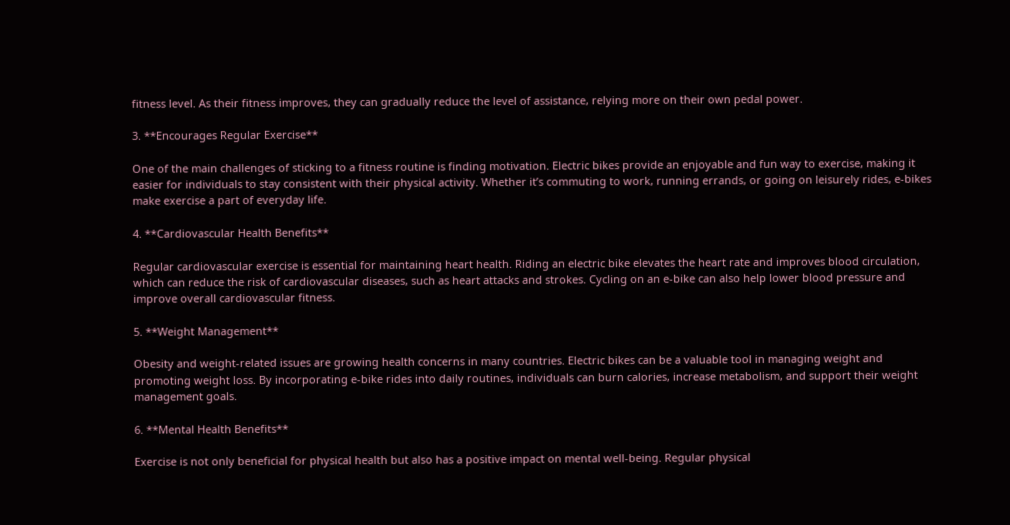fitness level. As their fitness improves, they can gradually reduce the level of assistance, relying more on their own pedal power.

3. **Encourages Regular Exercise**

One of the main challenges of sticking to a fitness routine is finding motivation. Electric bikes provide an enjoyable and fun way to exercise, making it easier for individuals to stay consistent with their physical activity. Whether it’s commuting to work, running errands, or going on leisurely rides, e-bikes make exercise a part of everyday life.

4. **Cardiovascular Health Benefits**

Regular cardiovascular exercise is essential for maintaining heart health. Riding an electric bike elevates the heart rate and improves blood circulation, which can reduce the risk of cardiovascular diseases, such as heart attacks and strokes. Cycling on an e-bike can also help lower blood pressure and improve overall cardiovascular fitness.

5. **Weight Management**

Obesity and weight-related issues are growing health concerns in many countries. Electric bikes can be a valuable tool in managing weight and promoting weight loss. By incorporating e-bike rides into daily routines, individuals can burn calories, increase metabolism, and support their weight management goals.

6. **Mental Health Benefits**

Exercise is not only beneficial for physical health but also has a positive impact on mental well-being. Regular physical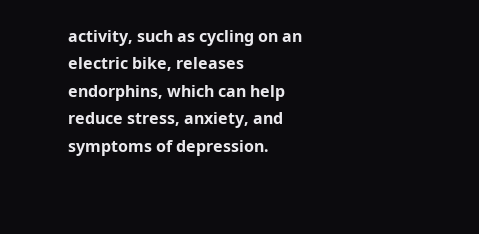activity, such as cycling on an electric bike, releases endorphins, which can help reduce stress, anxiety, and symptoms of depression.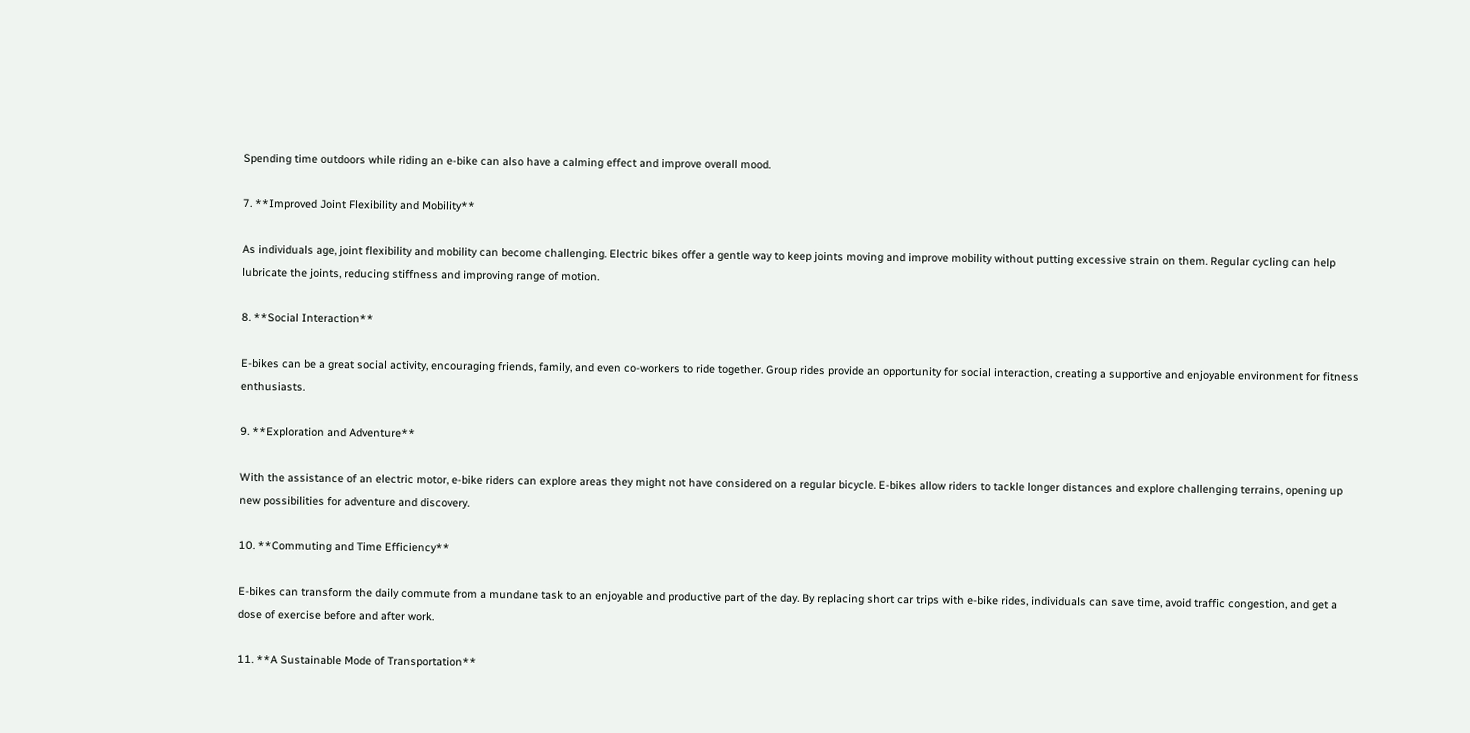Spending time outdoors while riding an e-bike can also have a calming effect and improve overall mood.

7. **Improved Joint Flexibility and Mobility**

As individuals age, joint flexibility and mobility can become challenging. Electric bikes offer a gentle way to keep joints moving and improve mobility without putting excessive strain on them. Regular cycling can help lubricate the joints, reducing stiffness and improving range of motion.

8. **Social Interaction**

E-bikes can be a great social activity, encouraging friends, family, and even co-workers to ride together. Group rides provide an opportunity for social interaction, creating a supportive and enjoyable environment for fitness enthusiasts.

9. **Exploration and Adventure**

With the assistance of an electric motor, e-bike riders can explore areas they might not have considered on a regular bicycle. E-bikes allow riders to tackle longer distances and explore challenging terrains, opening up new possibilities for adventure and discovery.

10. **Commuting and Time Efficiency**

E-bikes can transform the daily commute from a mundane task to an enjoyable and productive part of the day. By replacing short car trips with e-bike rides, individuals can save time, avoid traffic congestion, and get a dose of exercise before and after work.

11. **A Sustainable Mode of Transportation**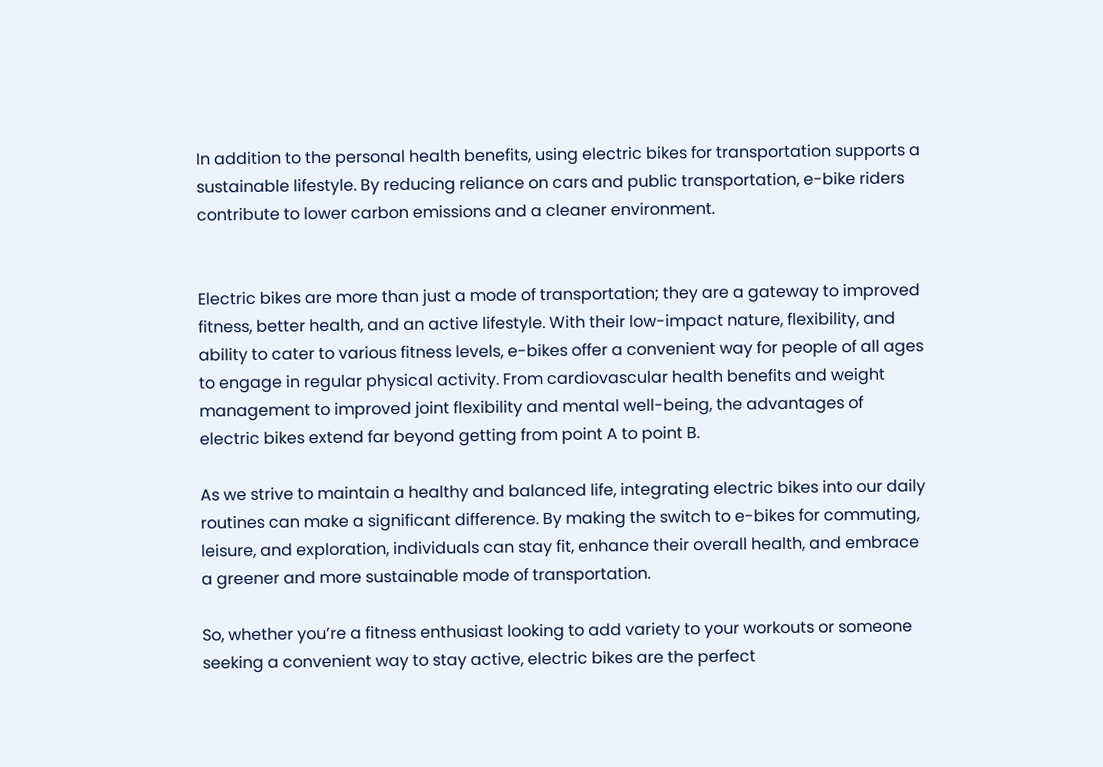In addition to the personal health benefits, using electric bikes for transportation supports a sustainable lifestyle. By reducing reliance on cars and public transportation, e-bike riders contribute to lower carbon emissions and a cleaner environment.


Electric bikes are more than just a mode of transportation; they are a gateway to improved fitness, better health, and an active lifestyle. With their low-impact nature, flexibility, and ability to cater to various fitness levels, e-bikes offer a convenient way for people of all ages to engage in regular physical activity. From cardiovascular health benefits and weight management to improved joint flexibility and mental well-being, the advantages of electric bikes extend far beyond getting from point A to point B.

As we strive to maintain a healthy and balanced life, integrating electric bikes into our daily routines can make a significant difference. By making the switch to e-bikes for commuting, leisure, and exploration, individuals can stay fit, enhance their overall health, and embrace a greener and more sustainable mode of transportation.

So, whether you’re a fitness enthusiast looking to add variety to your workouts or someone seeking a convenient way to stay active, electric bikes are the perfect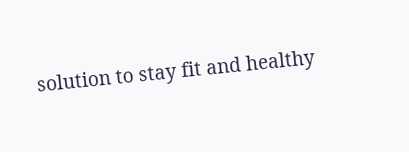solution to stay fit and healthy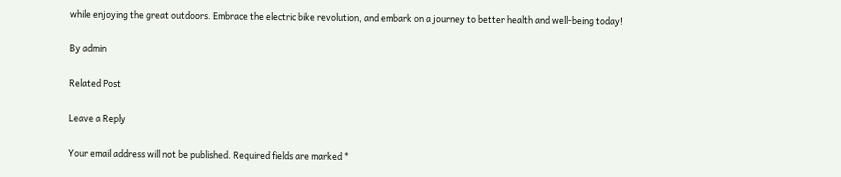while enjoying the great outdoors. Embrace the electric bike revolution, and embark on a journey to better health and well-being today!

By admin

Related Post

Leave a Reply

Your email address will not be published. Required fields are marked *